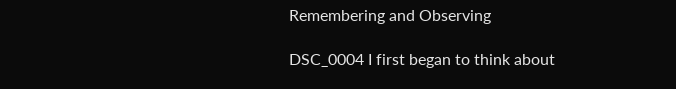Remembering and Observing

DSC_0004 I first began to think about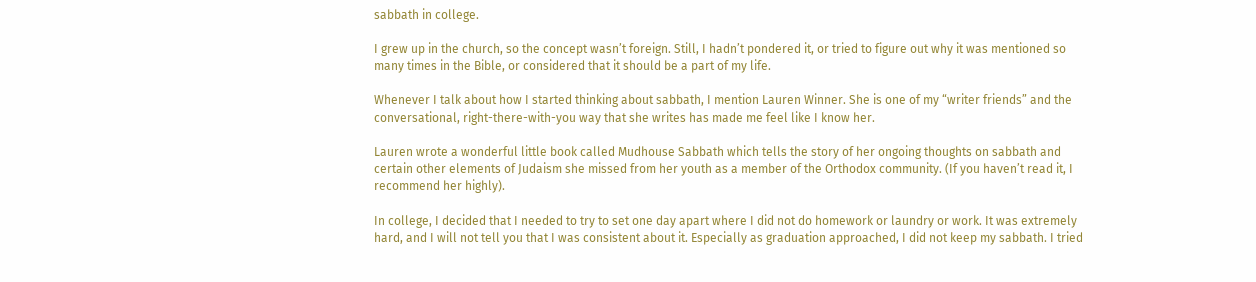sabbath in college.

I grew up in the church, so the concept wasn’t foreign. Still, I hadn’t pondered it, or tried to figure out why it was mentioned so many times in the Bible, or considered that it should be a part of my life.

Whenever I talk about how I started thinking about sabbath, I mention Lauren Winner. She is one of my “writer friends” and the conversational, right-there-with-you way that she writes has made me feel like I know her.

Lauren wrote a wonderful little book called Mudhouse Sabbath which tells the story of her ongoing thoughts on sabbath and certain other elements of Judaism she missed from her youth as a member of the Orthodox community. (If you haven’t read it, I recommend her highly).

In college, I decided that I needed to try to set one day apart where I did not do homework or laundry or work. It was extremely hard, and I will not tell you that I was consistent about it. Especially as graduation approached, I did not keep my sabbath. I tried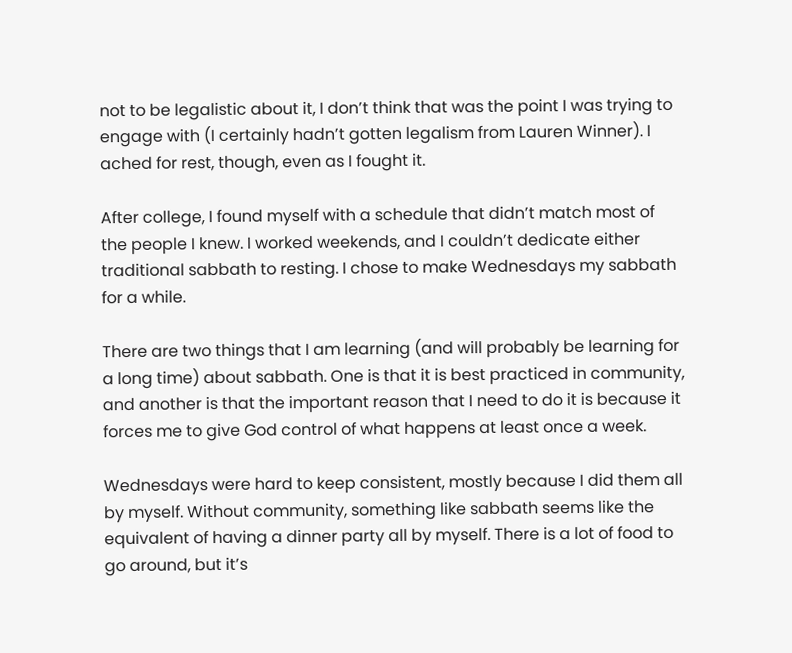not to be legalistic about it, I don’t think that was the point I was trying to engage with (I certainly hadn’t gotten legalism from Lauren Winner). I ached for rest, though, even as I fought it.

After college, I found myself with a schedule that didn’t match most of the people I knew. I worked weekends, and I couldn’t dedicate either traditional sabbath to resting. I chose to make Wednesdays my sabbath for a while.

There are two things that I am learning (and will probably be learning for a long time) about sabbath. One is that it is best practiced in community, and another is that the important reason that I need to do it is because it forces me to give God control of what happens at least once a week.

Wednesdays were hard to keep consistent, mostly because I did them all by myself. Without community, something like sabbath seems like the equivalent of having a dinner party all by myself. There is a lot of food to go around, but it’s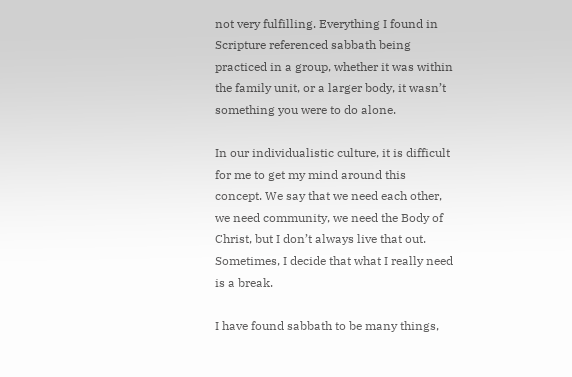not very fulfilling. Everything I found in Scripture referenced sabbath being practiced in a group, whether it was within the family unit, or a larger body, it wasn’t something you were to do alone.

In our individualistic culture, it is difficult for me to get my mind around this concept. We say that we need each other, we need community, we need the Body of Christ, but I don’t always live that out. Sometimes, I decide that what I really need is a break.

I have found sabbath to be many things,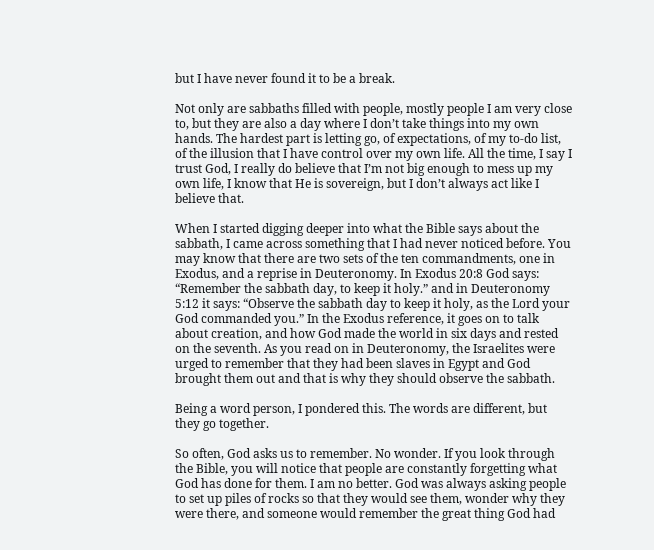but I have never found it to be a break.

Not only are sabbaths filled with people, mostly people I am very close to, but they are also a day where I don’t take things into my own hands. The hardest part is letting go, of expectations, of my to-do list, of the illusion that I have control over my own life. All the time, I say I trust God, I really do believe that I’m not big enough to mess up my own life, I know that He is sovereign, but I don’t always act like I believe that.

When I started digging deeper into what the Bible says about the sabbath, I came across something that I had never noticed before. You may know that there are two sets of the ten commandments, one in Exodus, and a reprise in Deuteronomy. In Exodus 20:8 God says: “Remember the sabbath day, to keep it holy.” and in Deuteronomy 5:12 it says: “Observe the sabbath day to keep it holy, as the Lord your God commanded you.” In the Exodus reference, it goes on to talk about creation, and how God made the world in six days and rested on the seventh. As you read on in Deuteronomy, the Israelites were urged to remember that they had been slaves in Egypt and God brought them out and that is why they should observe the sabbath.

Being a word person, I pondered this. The words are different, but they go together.

So often, God asks us to remember. No wonder. If you look through the Bible, you will notice that people are constantly forgetting what God has done for them. I am no better. God was always asking people to set up piles of rocks so that they would see them, wonder why they were there, and someone would remember the great thing God had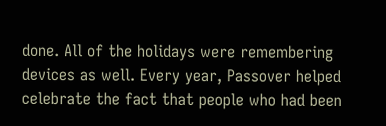done. All of the holidays were remembering devices as well. Every year, Passover helped celebrate the fact that people who had been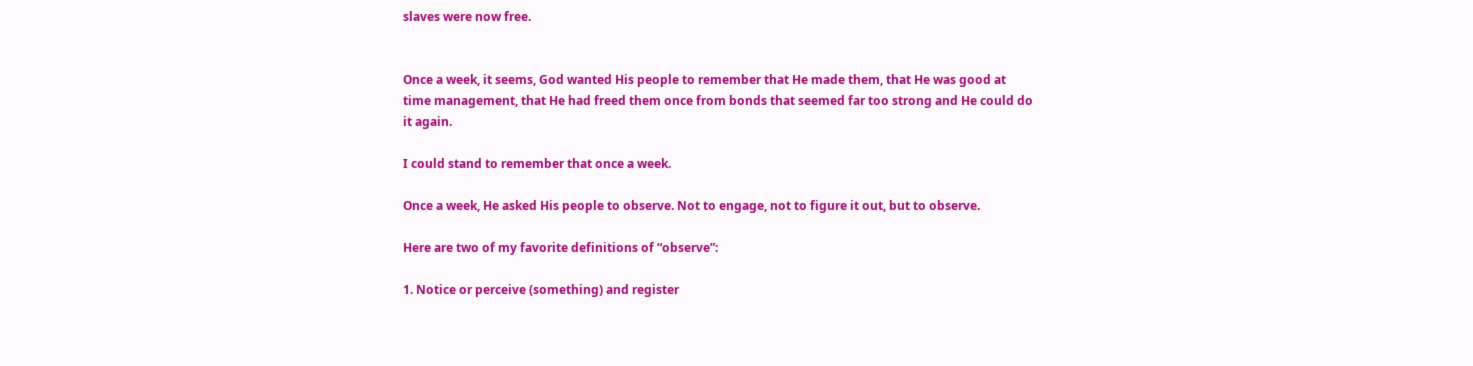slaves were now free.


Once a week, it seems, God wanted His people to remember that He made them, that He was good at time management, that He had freed them once from bonds that seemed far too strong and He could do it again.

I could stand to remember that once a week.

Once a week, He asked His people to observe. Not to engage, not to figure it out, but to observe.

Here are two of my favorite definitions of “observe”:

1. Notice or perceive (something) and register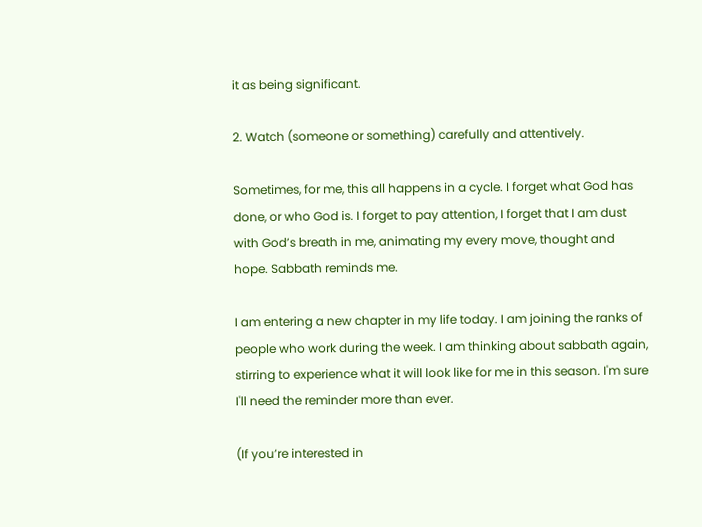it as being significant.

2. Watch (someone or something) carefully and attentively.

Sometimes, for me, this all happens in a cycle. I forget what God has done, or who God is. I forget to pay attention, I forget that I am dust with God’s breath in me, animating my every move, thought and hope. Sabbath reminds me.

I am entering a new chapter in my life today. I am joining the ranks of people who work during the week. I am thinking about sabbath again, stirring to experience what it will look like for me in this season. I'm sure I'll need the reminder more than ever.

(If you’re interested in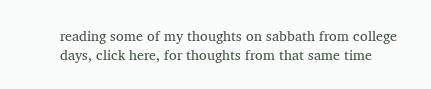reading some of my thoughts on sabbath from college days, click here, for thoughts from that same time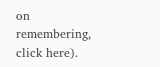on remembering, click here).